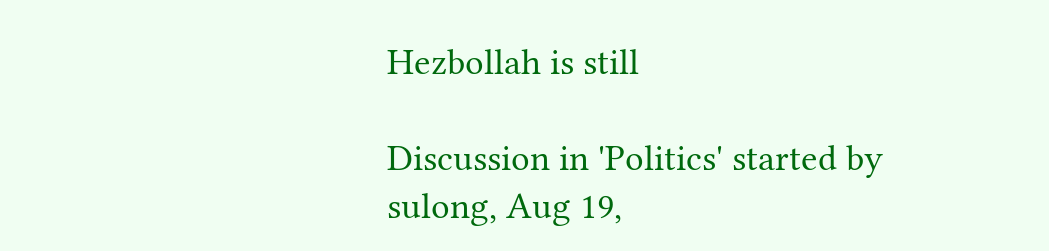Hezbollah is still

Discussion in 'Politics' started by sulong, Aug 19,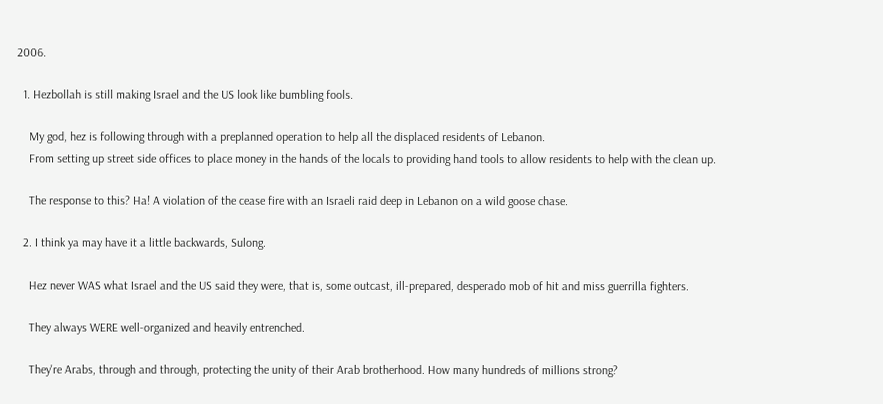2006.

  1. Hezbollah is still making Israel and the US look like bumbling fools.

    My god, hez is following through with a preplanned operation to help all the displaced residents of Lebanon.
    From setting up street side offices to place money in the hands of the locals to providing hand tools to allow residents to help with the clean up.

    The response to this? Ha! A violation of the cease fire with an Israeli raid deep in Lebanon on a wild goose chase.

  2. I think ya may have it a little backwards, Sulong.

    Hez never WAS what Israel and the US said they were, that is, some outcast, ill-prepared, desperado mob of hit and miss guerrilla fighters.

    They always WERE well-organized and heavily entrenched.

    They're Arabs, through and through, protecting the unity of their Arab brotherhood. How many hundreds of millions strong?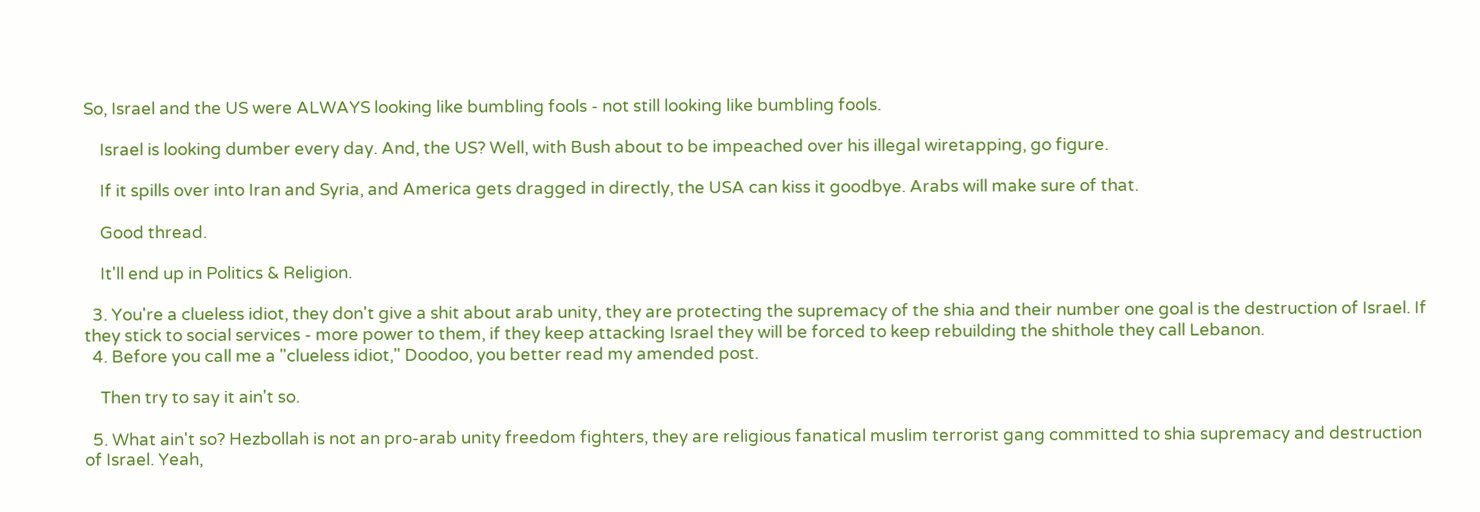So, Israel and the US were ALWAYS looking like bumbling fools - not still looking like bumbling fools.

    Israel is looking dumber every day. And, the US? Well, with Bush about to be impeached over his illegal wiretapping, go figure.

    If it spills over into Iran and Syria, and America gets dragged in directly, the USA can kiss it goodbye. Arabs will make sure of that.

    Good thread.

    It'll end up in Politics & Religion.

  3. You're a clueless idiot, they don't give a shit about arab unity, they are protecting the supremacy of the shia and their number one goal is the destruction of Israel. If they stick to social services - more power to them, if they keep attacking Israel they will be forced to keep rebuilding the shithole they call Lebanon.
  4. Before you call me a "clueless idiot," Doodoo, you better read my amended post.

    Then try to say it ain't so.

  5. What ain't so? Hezbollah is not an pro-arab unity freedom fighters, they are religious fanatical muslim terrorist gang committed to shia supremacy and destruction of Israel. Yeah,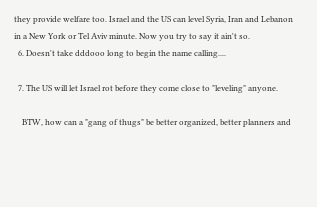they provide welfare too. Israel and the US can level Syria, Iran and Lebanon in a New York or Tel Aviv minute. Now you try to say it ain't so.
  6. Doesn't take dddooo long to begin the name calling....

  7. The US will let Israel rot before they come close to "leveling" anyone.

    BTW, how can a "gang of thugs" be better organized, better planners and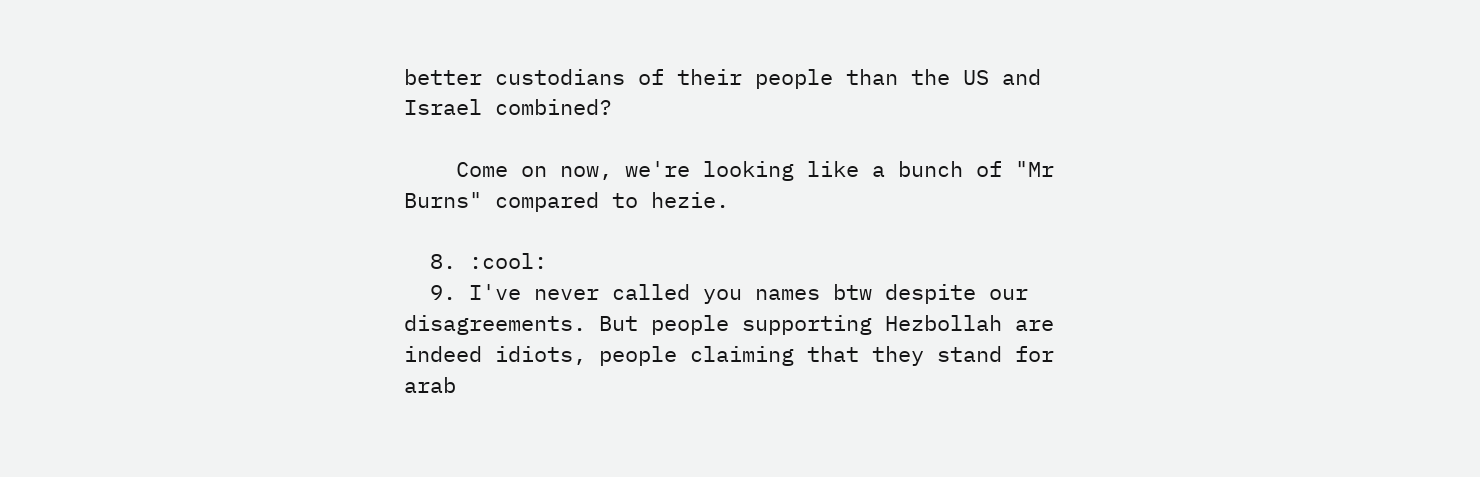better custodians of their people than the US and Israel combined?

    Come on now, we're looking like a bunch of "Mr Burns" compared to hezie.

  8. :cool:
  9. I've never called you names btw despite our disagreements. But people supporting Hezbollah are indeed idiots, people claiming that they stand for arab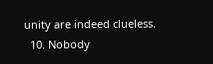unity are indeed clueless.
  10. Nobody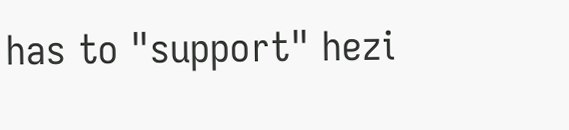has to "support" hezi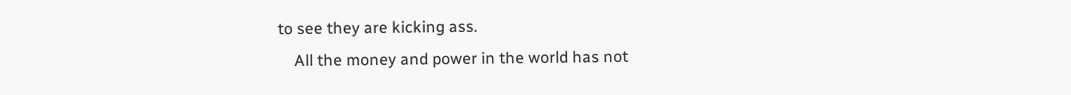to see they are kicking ass.
    All the money and power in the world has not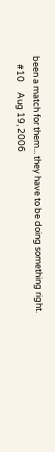been a match for them... they have to be doing something right.
    #10     Aug 19, 2006